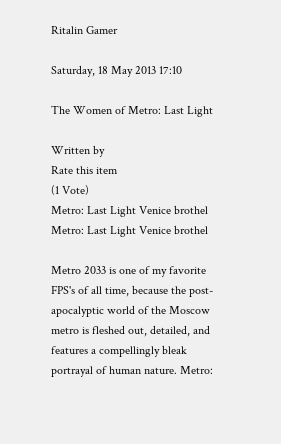Ritalin Gamer

Saturday, 18 May 2013 17:10

The Women of Metro: Last Light

Written by
Rate this item
(1 Vote)
Metro: Last Light Venice brothel Metro: Last Light Venice brothel

Metro 2033 is one of my favorite FPS's of all time, because the post-apocalyptic world of the Moscow metro is fleshed out, detailed, and features a compellingly bleak portrayal of human nature. Metro: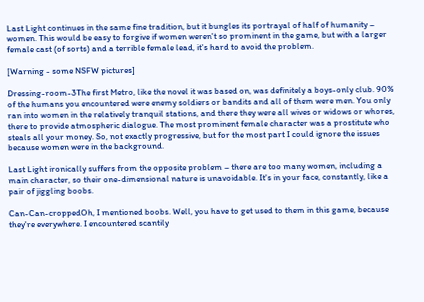Last Light continues in the same fine tradition, but it bungles its portrayal of half of humanity – women. This would be easy to forgive if women weren't so prominent in the game, but with a larger female cast (of sorts) and a terrible female lead, it's hard to avoid the problem.

[Warning - some NSFW pictures]

Dressing-room-3The first Metro, like the novel it was based on, was definitely a boys-only club. 90% of the humans you encountered were enemy soldiers or bandits and all of them were men. You only ran into women in the relatively tranquil stations, and there they were all wives or widows or whores, there to provide atmospheric dialogue. The most prominent female character was a prostitute who steals all your money. So, not exactly progressive, but for the most part I could ignore the issues because women were in the background.

Last Light ironically suffers from the opposite problem – there are too many women, including a main character, so their one-dimensional nature is unavoidable. It's in your face, constantly, like a pair of jiggling boobs.

Can-Can-croppedOh, I mentioned boobs. Well, you have to get used to them in this game, because they're everywhere. I encountered scantily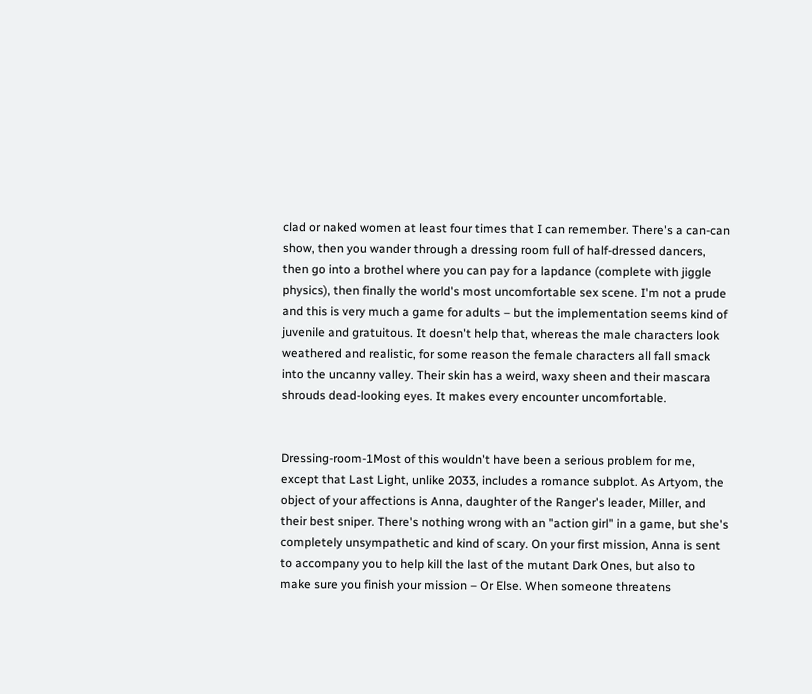clad or naked women at least four times that I can remember. There's a can-can show, then you wander through a dressing room full of half-dressed dancers, then go into a brothel where you can pay for a lapdance (complete with jiggle physics), then finally the world's most uncomfortable sex scene. I'm not a prude and this is very much a game for adults – but the implementation seems kind of juvenile and gratuitous. It doesn't help that, whereas the male characters look weathered and realistic, for some reason the female characters all fall smack into the uncanny valley. Their skin has a weird, waxy sheen and their mascara shrouds dead-looking eyes. It makes every encounter uncomfortable.


Dressing-room-1Most of this wouldn't have been a serious problem for me, except that Last Light, unlike 2033, includes a romance subplot. As Artyom, the object of your affections is Anna, daughter of the Ranger's leader, Miller, and their best sniper. There's nothing wrong with an "action girl" in a game, but she's completely unsympathetic and kind of scary. On your first mission, Anna is sent to accompany you to help kill the last of the mutant Dark Ones, but also to make sure you finish your mission – Or Else. When someone threatens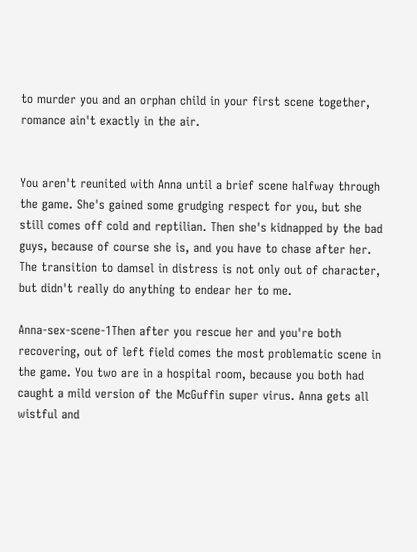to murder you and an orphan child in your first scene together, romance ain't exactly in the air.


You aren't reunited with Anna until a brief scene halfway through the game. She's gained some grudging respect for you, but she still comes off cold and reptilian. Then she's kidnapped by the bad guys, because of course she is, and you have to chase after her. The transition to damsel in distress is not only out of character, but didn't really do anything to endear her to me.

Anna-sex-scene-1Then after you rescue her and you're both recovering, out of left field comes the most problematic scene in the game. You two are in a hospital room, because you both had caught a mild version of the McGuffin super virus. Anna gets all wistful and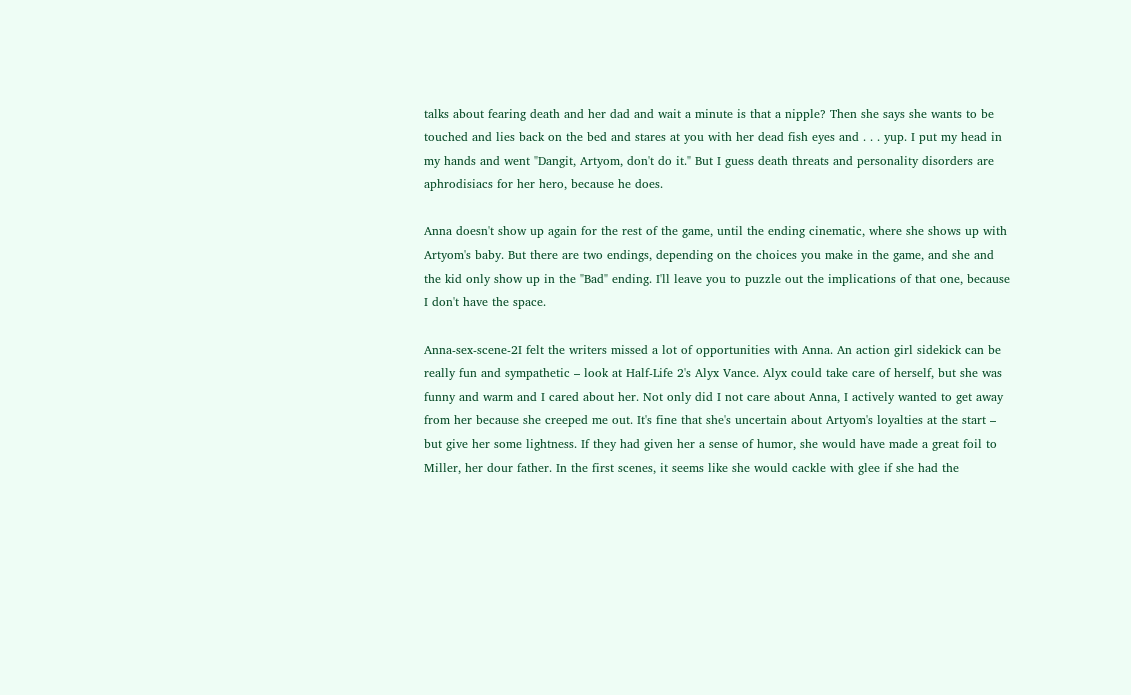talks about fearing death and her dad and wait a minute is that a nipple? Then she says she wants to be touched and lies back on the bed and stares at you with her dead fish eyes and . . . yup. I put my head in my hands and went "Dangit, Artyom, don't do it." But I guess death threats and personality disorders are aphrodisiacs for her hero, because he does.

Anna doesn't show up again for the rest of the game, until the ending cinematic, where she shows up with Artyom's baby. But there are two endings, depending on the choices you make in the game, and she and the kid only show up in the "Bad" ending. I'll leave you to puzzle out the implications of that one, because I don't have the space.

Anna-sex-scene-2I felt the writers missed a lot of opportunities with Anna. An action girl sidekick can be really fun and sympathetic – look at Half-Life 2's Alyx Vance. Alyx could take care of herself, but she was funny and warm and I cared about her. Not only did I not care about Anna, I actively wanted to get away from her because she creeped me out. It's fine that she's uncertain about Artyom's loyalties at the start – but give her some lightness. If they had given her a sense of humor, she would have made a great foil to Miller, her dour father. In the first scenes, it seems like she would cackle with glee if she had the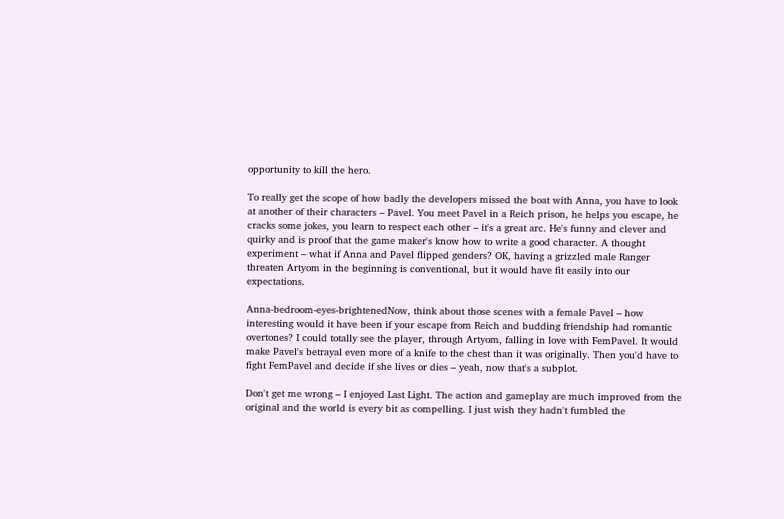opportunity to kill the hero.

To really get the scope of how badly the developers missed the boat with Anna, you have to look at another of their characters – Pavel. You meet Pavel in a Reich prison, he helps you escape, he cracks some jokes, you learn to respect each other – it's a great arc. He's funny and clever and quirky and is proof that the game maker's know how to write a good character. A thought experiment – what if Anna and Pavel flipped genders? OK, having a grizzled male Ranger threaten Artyom in the beginning is conventional, but it would have fit easily into our expectations.

Anna-bedroom-eyes-brightenedNow, think about those scenes with a female Pavel – how interesting would it have been if your escape from Reich and budding friendship had romantic overtones? I could totally see the player, through Artyom, falling in love with FemPavel. It would make Pavel's betrayal even more of a knife to the chest than it was originally. Then you'd have to fight FemPavel and decide if she lives or dies – yeah, now that's a subplot.

Don't get me wrong – I enjoyed Last Light. The action and gameplay are much improved from the original and the world is every bit as compelling. I just wish they hadn't fumbled the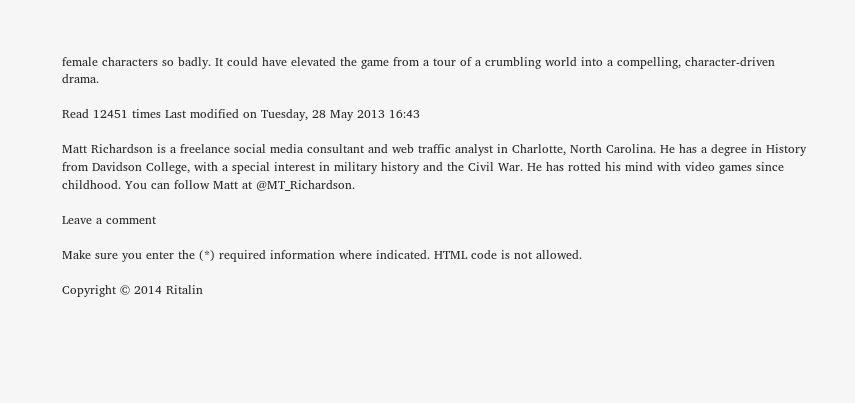female characters so badly. It could have elevated the game from a tour of a crumbling world into a compelling, character-driven drama.

Read 12451 times Last modified on Tuesday, 28 May 2013 16:43

Matt Richardson is a freelance social media consultant and web traffic analyst in Charlotte, North Carolina. He has a degree in History from Davidson College, with a special interest in military history and the Civil War. He has rotted his mind with video games since childhood. You can follow Matt at @MT_Richardson.

Leave a comment

Make sure you enter the (*) required information where indicated. HTML code is not allowed.

Copyright © 2014 Ritalin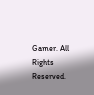Gamer. All Rights Reserved.